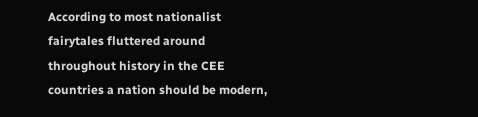According to most nationalist fairytales fluttered around throughout history in the CEE countries a nation should be modern,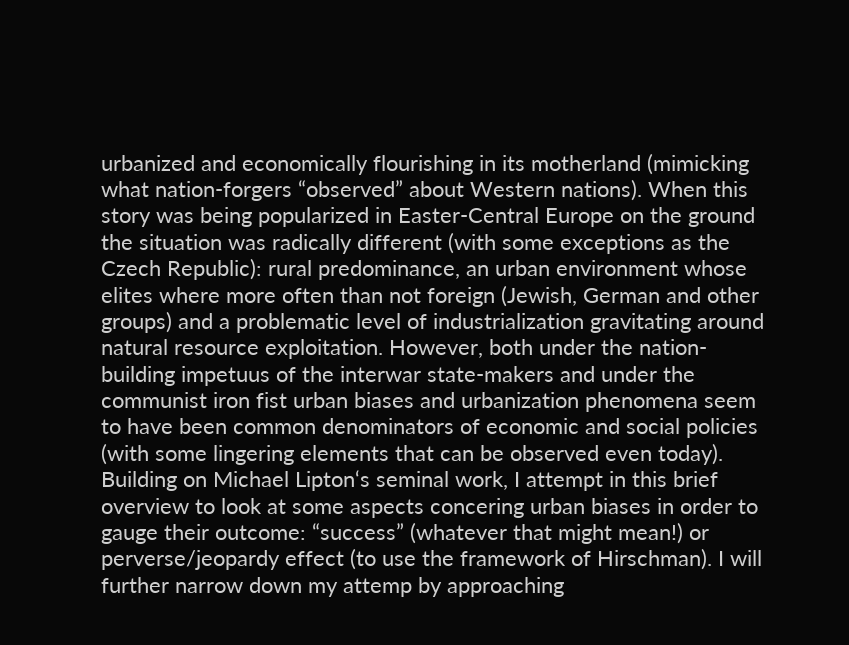urbanized and economically flourishing in its motherland (mimicking what nation-forgers “observed” about Western nations). When this story was being popularized in Easter-Central Europe on the ground the situation was radically different (with some exceptions as the Czech Republic): rural predominance, an urban environment whose elites where more often than not foreign (Jewish, German and other groups) and a problematic level of industrialization gravitating around natural resource exploitation. However, both under the nation-building impetuus of the interwar state-makers and under the communist iron fist urban biases and urbanization phenomena seem to have been common denominators of economic and social policies (with some lingering elements that can be observed even today). Building on Michael Lipton‘s seminal work, I attempt in this brief overview to look at some aspects concering urban biases in order to gauge their outcome: “success” (whatever that might mean!) or perverse/jeopardy effect (to use the framework of Hirschman). I will further narrow down my attemp by approaching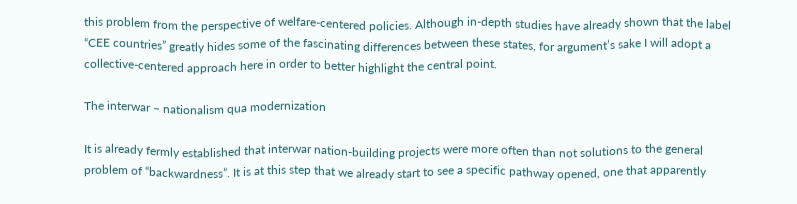this problem from the perspective of welfare-centered policies. Although in-depth studies have already shown that the label “CEE countries” greatly hides some of the fascinating differences between these states, for argument’s sake I will adopt a collective-centered approach here in order to better highlight the central point.

The interwar – nationalism qua modernization

It is already fermly established that interwar nation-building projects were more often than not solutions to the general problem of “backwardness”. It is at this step that we already start to see a specific pathway opened, one that apparently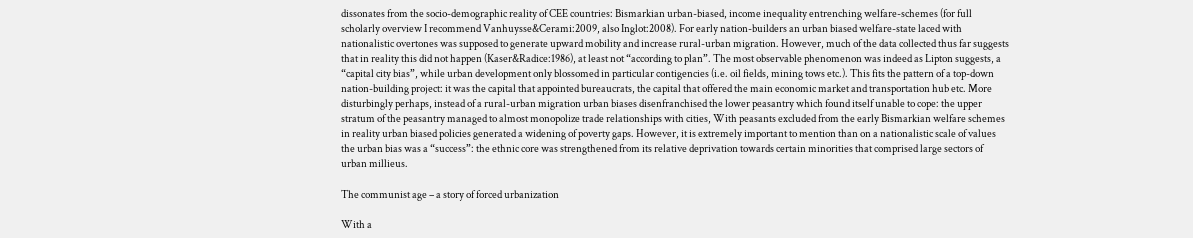dissonates from the socio-demographic reality of CEE countries: Bismarkian urban-biased, income inequality entrenching welfare-schemes (for full scholarly overview I recommend Vanhuysse&Cerami:2009, also Inglot:2008). For early nation-builders an urban biased welfare-state laced with nationalistic overtones was supposed to generate upward mobility and increase rural-urban migration. However, much of the data collected thus far suggests that in reality this did not happen (Kaser&Radice:1986), at least not “according to plan”. The most observable phenomenon was indeed as Lipton suggests, a “capital city bias”, while urban development only blossomed in particular contigencies (i.e. oil fields, mining tows etc.). This fits the pattern of a top-down nation-building project: it was the capital that appointed bureaucrats, the capital that offered the main economic market and transportation hub etc. More disturbingly perhaps, instead of a rural-urban migration urban biases disenfranchised the lower peasantry which found itself unable to cope: the upper stratum of the peasantry managed to almost monopolize trade relationships with cities, With peasants excluded from the early Bismarkian welfare schemes in reality urban biased policies generated a widening of poverty gaps. However, it is extremely important to mention than on a nationalistic scale of values the urban bias was a “success”: the ethnic core was strengthened from its relative deprivation towards certain minorities that comprised large sectors of urban millieus.

The communist age – a story of forced urbanization

With a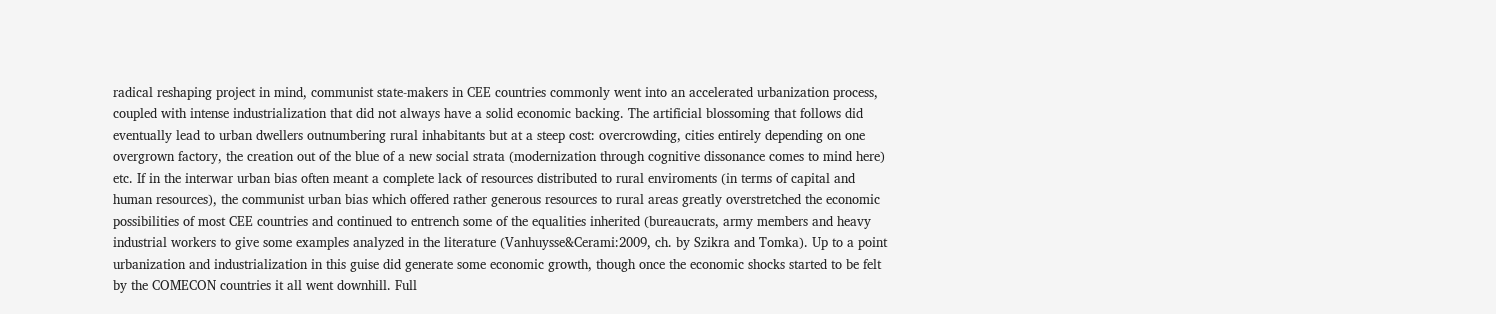radical reshaping project in mind, communist state-makers in CEE countries commonly went into an accelerated urbanization process, coupled with intense industrialization that did not always have a solid economic backing. The artificial blossoming that follows did eventually lead to urban dwellers outnumbering rural inhabitants but at a steep cost: overcrowding, cities entirely depending on one overgrown factory, the creation out of the blue of a new social strata (modernization through cognitive dissonance comes to mind here) etc. If in the interwar urban bias often meant a complete lack of resources distributed to rural enviroments (in terms of capital and human resources), the communist urban bias which offered rather generous resources to rural areas greatly overstretched the economic possibilities of most CEE countries and continued to entrench some of the equalities inherited (bureaucrats, army members and heavy industrial workers to give some examples analyzed in the literature (Vanhuysse&Cerami:2009, ch. by Szikra and Tomka). Up to a point urbanization and industrialization in this guise did generate some economic growth, though once the economic shocks started to be felt by the COMECON countries it all went downhill. Full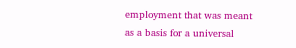employment that was meant as a basis for a universal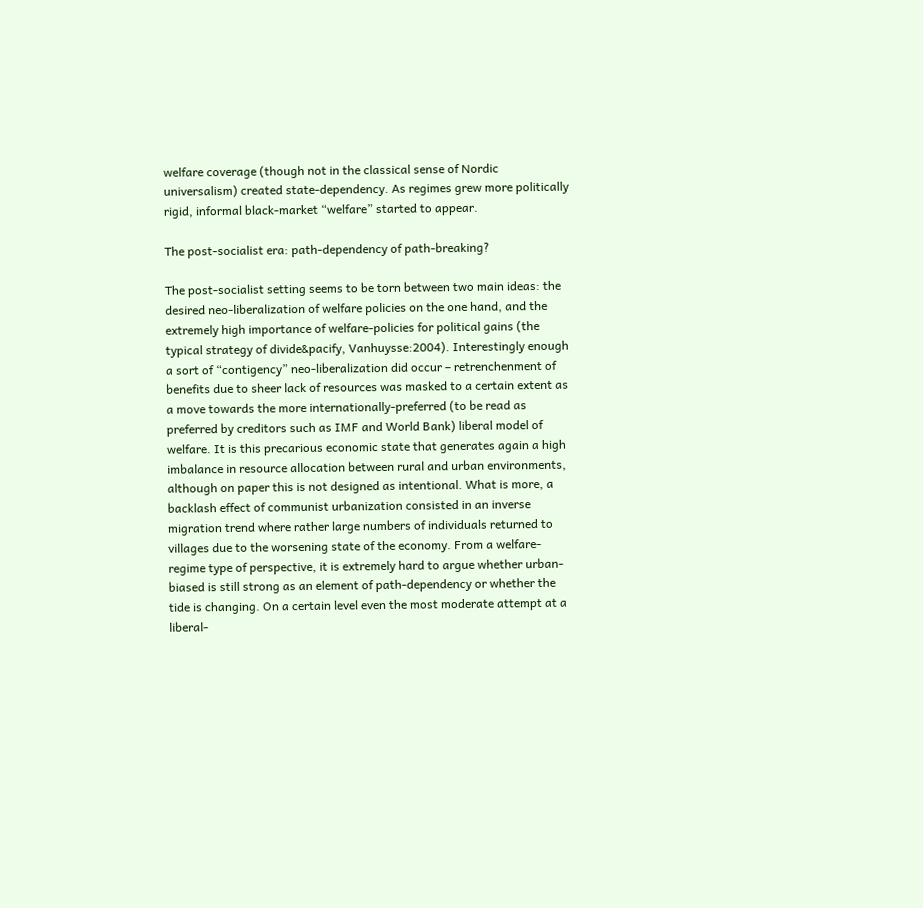welfare coverage (though not in the classical sense of Nordic universalism) created state-dependency. As regimes grew more politically rigid, informal black-market “welfare” started to appear.

The post-socialist era: path-dependency of path-breaking?

The post-socialist setting seems to be torn between two main ideas: the desired neo-liberalization of welfare policies on the one hand, and the extremely high importance of welfare-policies for political gains (the typical strategy of divide&pacify, Vanhuysse:2004). Interestingly enough a sort of “contigency” neo-liberalization did occur – retrenchenment of benefits due to sheer lack of resources was masked to a certain extent as a move towards the more internationally-preferred (to be read as preferred by creditors such as IMF and World Bank) liberal model of welfare. It is this precarious economic state that generates again a high imbalance in resource allocation between rural and urban environments, although on paper this is not designed as intentional. What is more, a backlash effect of communist urbanization consisted in an inverse migration trend where rather large numbers of individuals returned to villages due to the worsening state of the economy. From a welfare-regime type of perspective, it is extremely hard to argue whether urban-biased is still strong as an element of path-dependency or whether the tide is changing. On a certain level even the most moderate attempt at a liberal-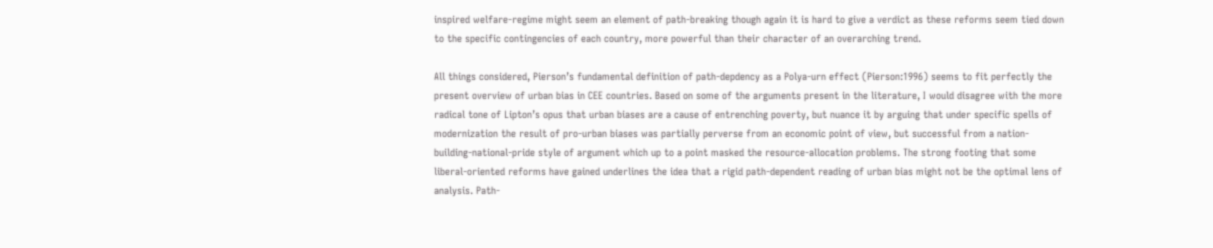inspired welfare-regime might seem an element of path-breaking though again it is hard to give a verdict as these reforms seem tied down to the specific contingencies of each country, more powerful than their character of an overarching trend.

All things considered, Pierson’s fundamental definition of path-depdency as a Polya-urn effect (Pierson:1996) seems to fit perfectly the present overview of urban bias in CEE countries. Based on some of the arguments present in the literature, I would disagree with the more radical tone of Lipton’s opus that urban biases are a cause of entrenching poverty, but nuance it by arguing that under specific spells of modernization the result of pro-urban biases was partially perverse from an economic point of view, but successful from a nation-building-national-pride style of argument which up to a point masked the resource-allocation problems. The strong footing that some liberal-oriented reforms have gained underlines the idea that a rigid path-dependent reading of urban bias might not be the optimal lens of analysis. Path-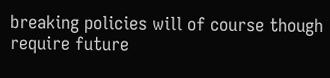breaking policies will of course though require future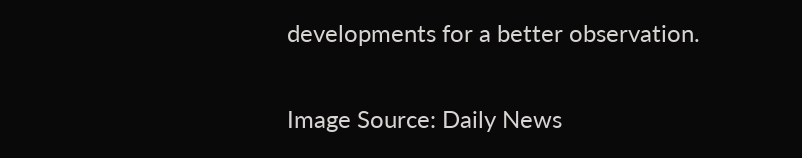developments for a better observation.

Image Source: Daily News